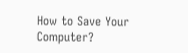How to Save Your Computer?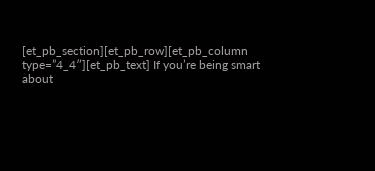[et_pb_section][et_pb_row][et_pb_column type=”4_4″][et_pb_text] If you’re being smart about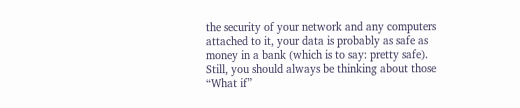the security of your network and any computers attached to it, your data is probably as safe as money in a bank (which is to say: pretty safe). Still, you should always be thinking about those “What if”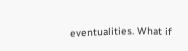eventualities. What if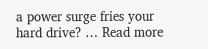a power surge fries your hard drive? … Read more